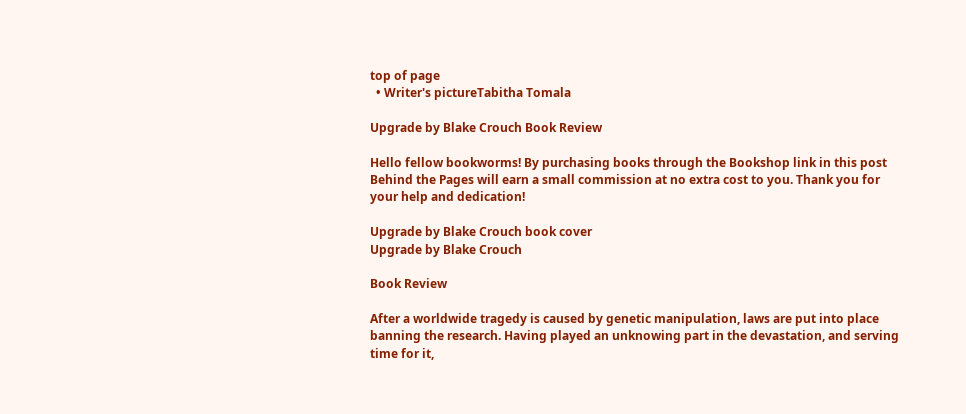top of page
  • Writer's pictureTabitha Tomala

Upgrade by Blake Crouch Book Review

Hello fellow bookworms! By purchasing books through the Bookshop link in this post Behind the Pages will earn a small commission at no extra cost to you. Thank you for your help and dedication!

Upgrade by Blake Crouch book cover
Upgrade by Blake Crouch

Book Review

After a worldwide tragedy is caused by genetic manipulation, laws are put into place banning the research. Having played an unknowing part in the devastation, and serving time for it,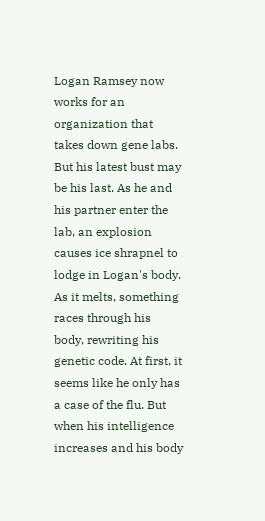Logan Ramsey now works for an organization that takes down gene labs. But his latest bust may be his last. As he and his partner enter the lab, an explosion causes ice shrapnel to lodge in Logan's body. As it melts, something races through his body, rewriting his genetic code. At first, it seems like he only has a case of the flu. But when his intelligence increases and his body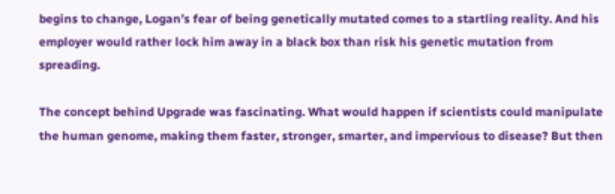begins to change, Logan’s fear of being genetically mutated comes to a startling reality. And his employer would rather lock him away in a black box than risk his genetic mutation from spreading.

The concept behind Upgrade was fascinating. What would happen if scientists could manipulate the human genome, making them faster, stronger, smarter, and impervious to disease? But then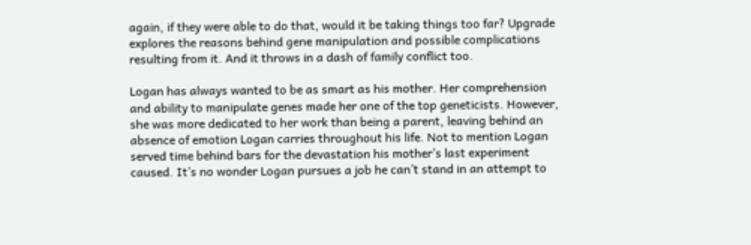again, if they were able to do that, would it be taking things too far? Upgrade explores the reasons behind gene manipulation and possible complications resulting from it. And it throws in a dash of family conflict too.

Logan has always wanted to be as smart as his mother. Her comprehension and ability to manipulate genes made her one of the top geneticists. However, she was more dedicated to her work than being a parent, leaving behind an absence of emotion Logan carries throughout his life. Not to mention Logan served time behind bars for the devastation his mother’s last experiment caused. It’s no wonder Logan pursues a job he can’t stand in an attempt to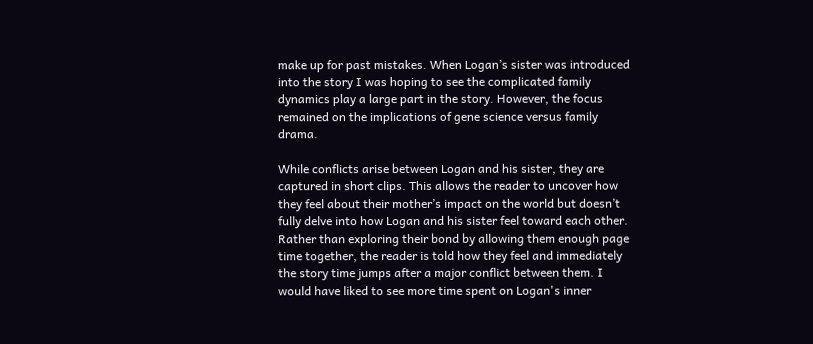make up for past mistakes. When Logan’s sister was introduced into the story I was hoping to see the complicated family dynamics play a large part in the story. However, the focus remained on the implications of gene science versus family drama.

While conflicts arise between Logan and his sister, they are captured in short clips. This allows the reader to uncover how they feel about their mother’s impact on the world but doesn’t fully delve into how Logan and his sister feel toward each other. Rather than exploring their bond by allowing them enough page time together, the reader is told how they feel and immediately the story time jumps after a major conflict between them. I would have liked to see more time spent on Logan's inner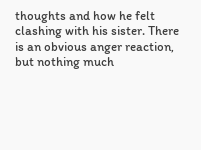thoughts and how he felt clashing with his sister. There is an obvious anger reaction, but nothing much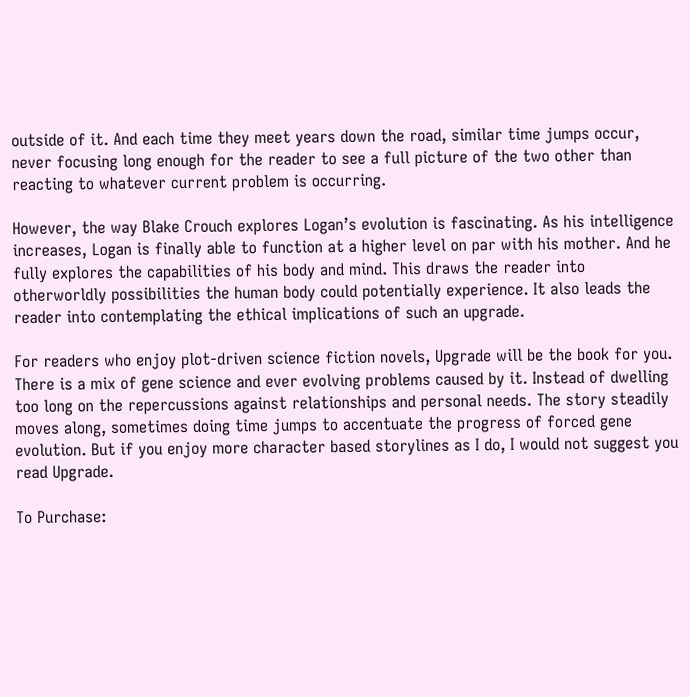outside of it. And each time they meet years down the road, similar time jumps occur, never focusing long enough for the reader to see a full picture of the two other than reacting to whatever current problem is occurring.

However, the way Blake Crouch explores Logan’s evolution is fascinating. As his intelligence increases, Logan is finally able to function at a higher level on par with his mother. And he fully explores the capabilities of his body and mind. This draws the reader into otherworldly possibilities the human body could potentially experience. It also leads the reader into contemplating the ethical implications of such an upgrade.

For readers who enjoy plot-driven science fiction novels, Upgrade will be the book for you. There is a mix of gene science and ever evolving problems caused by it. Instead of dwelling too long on the repercussions against relationships and personal needs. The story steadily moves along, sometimes doing time jumps to accentuate the progress of forced gene evolution. But if you enjoy more character based storylines as I do, I would not suggest you read Upgrade.

To Purchase: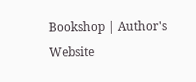Bookshop | Author's Website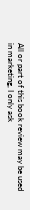All or part of this book review may be used in marketing, I only ask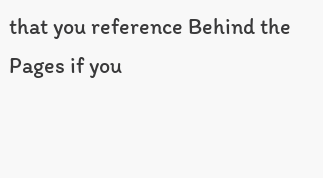that you reference Behind the Pages if you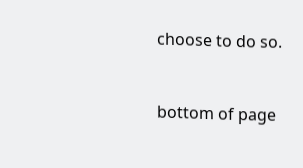choose to do so.


bottom of page